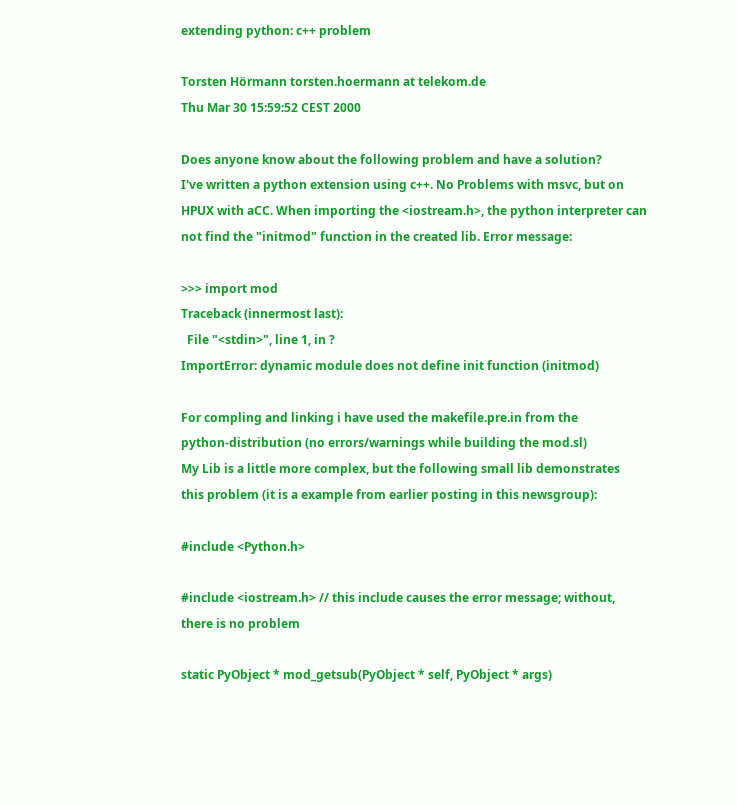extending python: c++ problem

Torsten Hörmann torsten.hoermann at telekom.de
Thu Mar 30 15:59:52 CEST 2000

Does anyone know about the following problem and have a solution?
I've written a python extension using c++. No Problems with msvc, but on
HPUX with aCC. When importing the <iostream.h>, the python interpreter can
not find the "initmod" function in the created lib. Error message:

>>> import mod
Traceback (innermost last):
  File "<stdin>", line 1, in ?
ImportError: dynamic module does not define init function (initmod)

For compling and linking i have used the makefile.pre.in from the
python-distribution (no errors/warnings while building the mod.sl)
My Lib is a little more complex, but the following small lib demonstrates
this problem (it is a example from earlier posting in this newsgroup):

#include <Python.h>

#include <iostream.h> // this include causes the error message; without,
there is no problem

static PyObject * mod_getsub(PyObject * self, PyObject * args)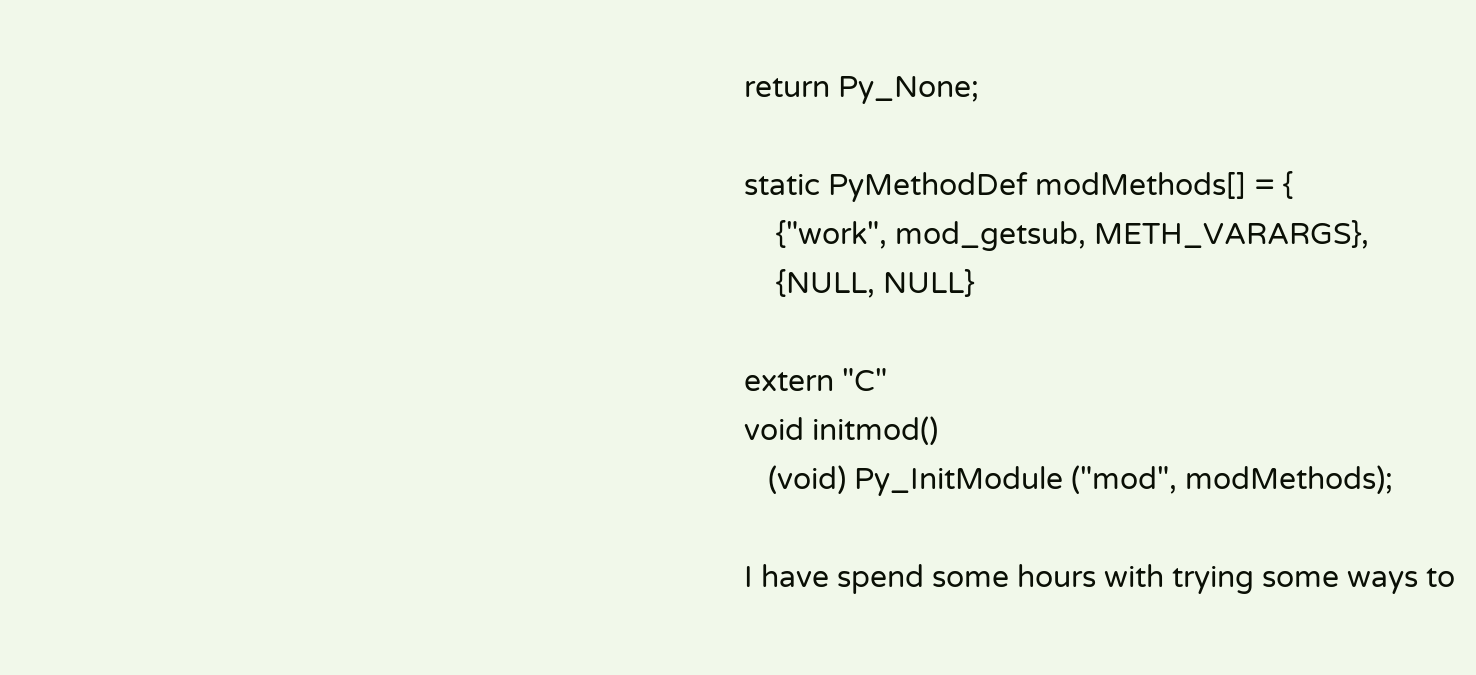return Py_None;

static PyMethodDef modMethods[] = {
    {"work", mod_getsub, METH_VARARGS},
    {NULL, NULL}

extern "C"
void initmod()
   (void) Py_InitModule ("mod", modMethods);

I have spend some hours with trying some ways to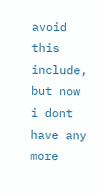avoid this include, but now
i dont have any more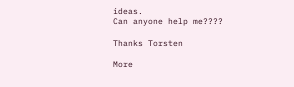ideas.
Can anyone help me????

Thanks Torsten

More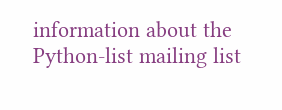information about the Python-list mailing list